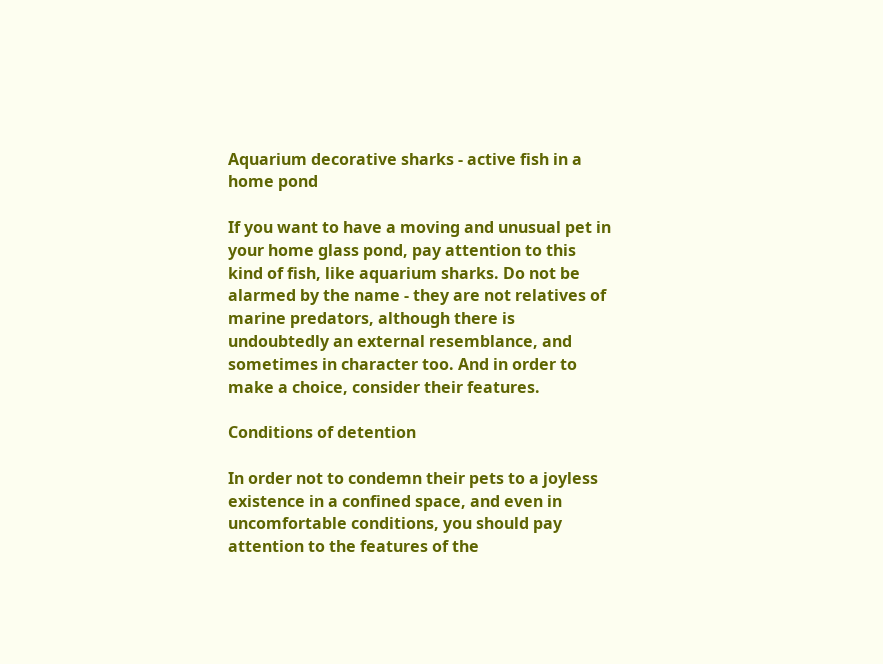Aquarium decorative sharks - active fish in a home pond

If you want to have a moving and unusual pet in your home glass pond, pay attention to this kind of fish, like aquarium sharks. Do not be alarmed by the name - they are not relatives of marine predators, although there is undoubtedly an external resemblance, and sometimes in character too. And in order to make a choice, consider their features.

Conditions of detention

In order not to condemn their pets to a joyless existence in a confined space, and even in uncomfortable conditions, you should pay attention to the features of the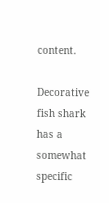content.

Decorative fish shark has a somewhat specific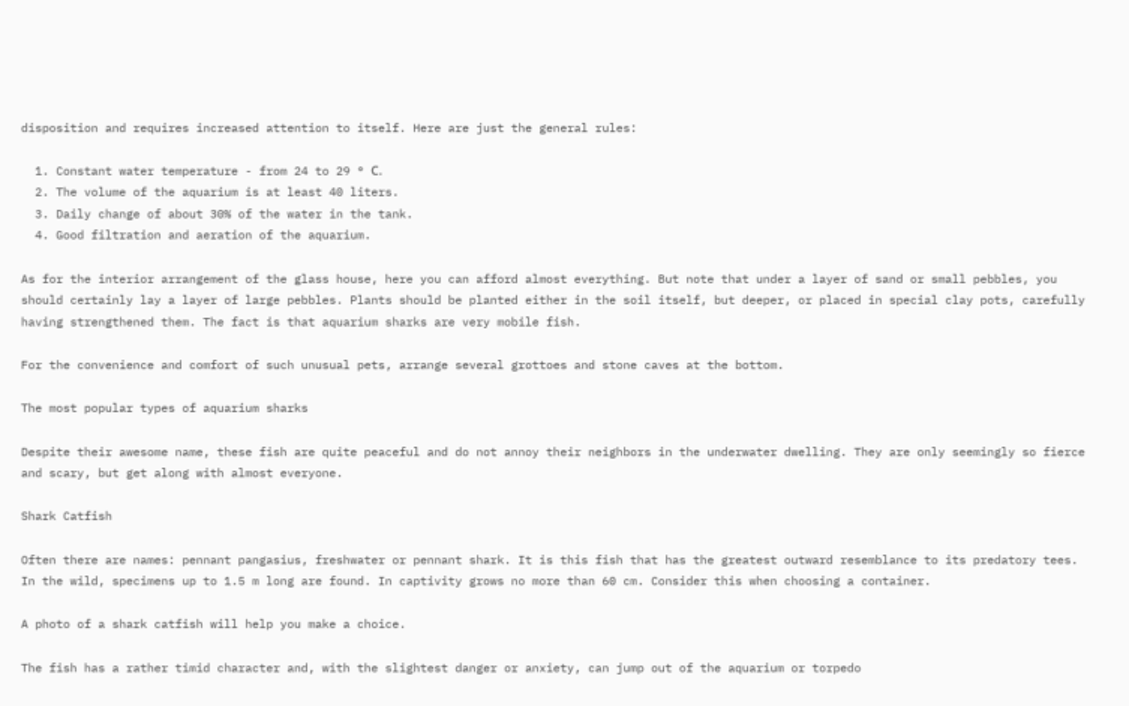disposition and requires increased attention to itself. Here are just the general rules:

  1. Constant water temperature - from 24 to 29 ° С.
  2. The volume of the aquarium is at least 40 liters.
  3. Daily change of about 30% of the water in the tank.
  4. Good filtration and aeration of the aquarium.

As for the interior arrangement of the glass house, here you can afford almost everything. But note that under a layer of sand or small pebbles, you should certainly lay a layer of large pebbles. Plants should be planted either in the soil itself, but deeper, or placed in special clay pots, carefully having strengthened them. The fact is that aquarium sharks are very mobile fish.

For the convenience and comfort of such unusual pets, arrange several grottoes and stone caves at the bottom.

The most popular types of aquarium sharks

Despite their awesome name, these fish are quite peaceful and do not annoy their neighbors in the underwater dwelling. They are only seemingly so fierce and scary, but get along with almost everyone.

Shark Catfish

Often there are names: pennant pangasius, freshwater or pennant shark. It is this fish that has the greatest outward resemblance to its predatory tees. In the wild, specimens up to 1.5 m long are found. In captivity grows no more than 60 cm. Consider this when choosing a container.

A photo of a shark catfish will help you make a choice.

The fish has a rather timid character and, with the slightest danger or anxiety, can jump out of the aquarium or torpedo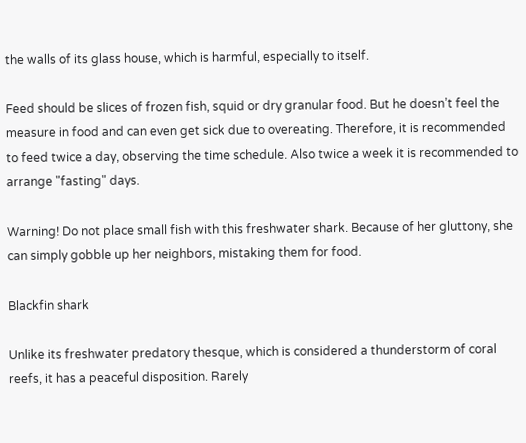the walls of its glass house, which is harmful, especially to itself.

Feed should be slices of frozen fish, squid or dry granular food. But he doesn’t feel the measure in food and can even get sick due to overeating. Therefore, it is recommended to feed twice a day, observing the time schedule. Also twice a week it is recommended to arrange "fasting" days.

Warning! Do not place small fish with this freshwater shark. Because of her gluttony, she can simply gobble up her neighbors, mistaking them for food.

Blackfin shark

Unlike its freshwater predatory thesque, which is considered a thunderstorm of coral reefs, it has a peaceful disposition. Rarely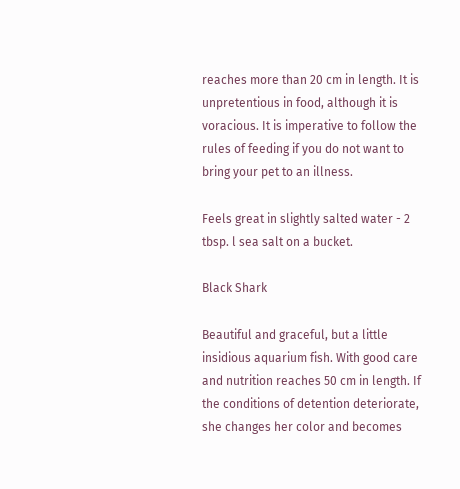reaches more than 20 cm in length. It is unpretentious in food, although it is voracious. It is imperative to follow the rules of feeding if you do not want to bring your pet to an illness.

Feels great in slightly salted water - 2 tbsp. l sea salt on a bucket.

Black Shark

Beautiful and graceful, but a little insidious aquarium fish. With good care and nutrition reaches 50 cm in length. If the conditions of detention deteriorate, she changes her color and becomes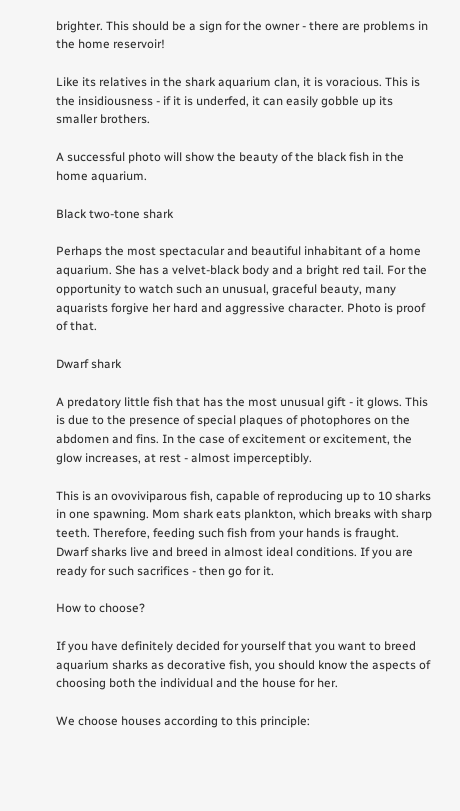brighter. This should be a sign for the owner - there are problems in the home reservoir!

Like its relatives in the shark aquarium clan, it is voracious. This is the insidiousness - if it is underfed, it can easily gobble up its smaller brothers.

A successful photo will show the beauty of the black fish in the home aquarium.

Black two-tone shark

Perhaps the most spectacular and beautiful inhabitant of a home aquarium. She has a velvet-black body and a bright red tail. For the opportunity to watch such an unusual, graceful beauty, many aquarists forgive her hard and aggressive character. Photo is proof of that.

Dwarf shark

A predatory little fish that has the most unusual gift - it glows. This is due to the presence of special plaques of photophores on the abdomen and fins. In the case of excitement or excitement, the glow increases, at rest - almost imperceptibly.

This is an ovoviviparous fish, capable of reproducing up to 10 sharks in one spawning. Mom shark eats plankton, which breaks with sharp teeth. Therefore, feeding such fish from your hands is fraught. Dwarf sharks live and breed in almost ideal conditions. If you are ready for such sacrifices - then go for it.

How to choose?

If you have definitely decided for yourself that you want to breed aquarium sharks as decorative fish, you should know the aspects of choosing both the individual and the house for her.

We choose houses according to this principle: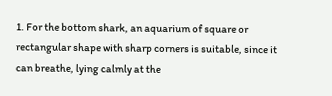1. For the bottom shark, an aquarium of square or rectangular shape with sharp corners is suitable, since it can breathe, lying calmly at the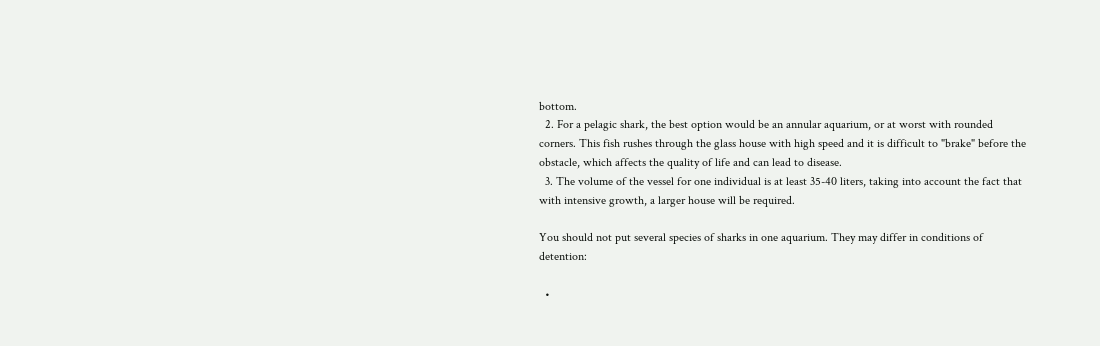bottom.
  2. For a pelagic shark, the best option would be an annular aquarium, or at worst with rounded corners. This fish rushes through the glass house with high speed and it is difficult to "brake" before the obstacle, which affects the quality of life and can lead to disease.
  3. The volume of the vessel for one individual is at least 35-40 liters, taking into account the fact that with intensive growth, a larger house will be required.

You should not put several species of sharks in one aquarium. They may differ in conditions of detention:

  •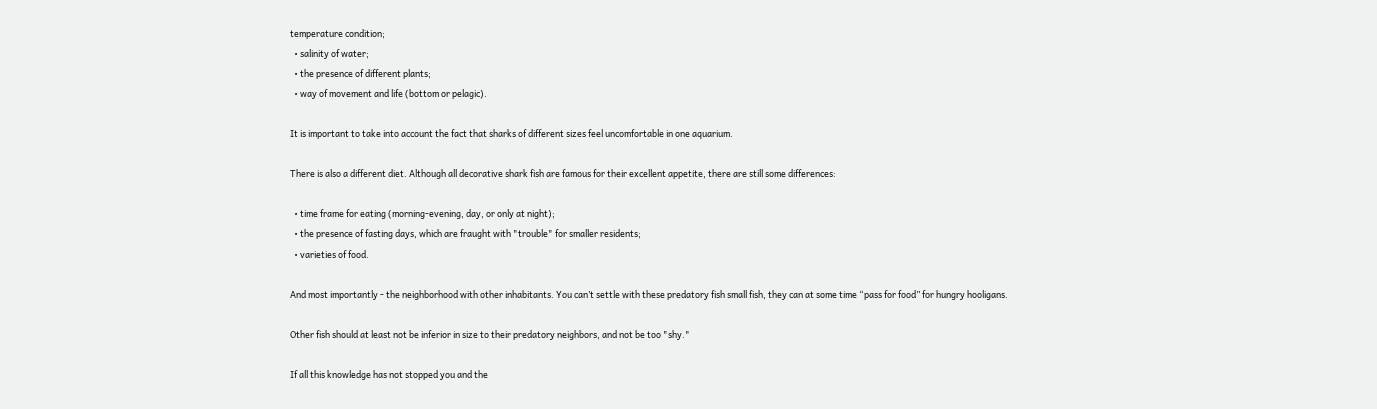temperature condition;
  • salinity of water;
  • the presence of different plants;
  • way of movement and life (bottom or pelagic).

It is important to take into account the fact that sharks of different sizes feel uncomfortable in one aquarium.

There is also a different diet. Although all decorative shark fish are famous for their excellent appetite, there are still some differences:

  • time frame for eating (morning-evening, day, or only at night);
  • the presence of fasting days, which are fraught with "trouble" for smaller residents;
  • varieties of food.

And most importantly - the neighborhood with other inhabitants. You can’t settle with these predatory fish small fish, they can at some time “pass for food” for hungry hooligans.

Other fish should at least not be inferior in size to their predatory neighbors, and not be too "shy."

If all this knowledge has not stopped you and the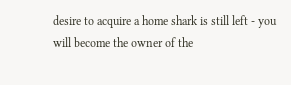desire to acquire a home shark is still left - you will become the owner of the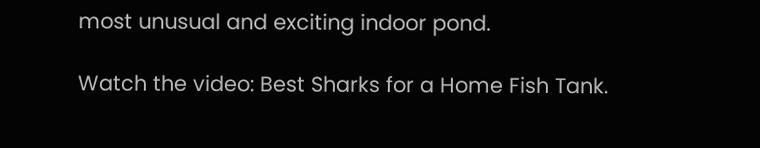most unusual and exciting indoor pond.

Watch the video: Best Sharks for a Home Fish Tank.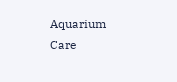Aquarium Care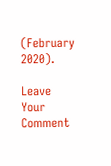(February 2020).

Leave Your Comment